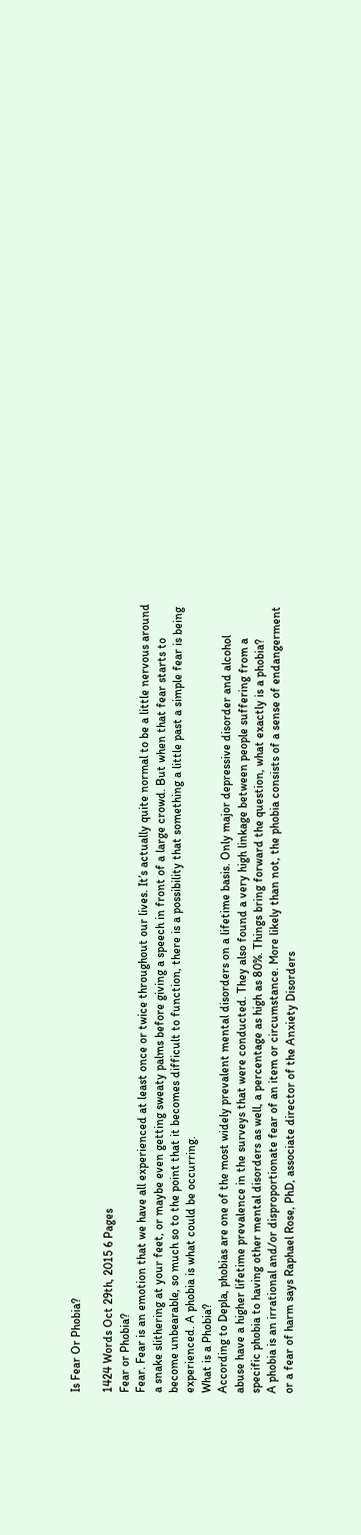Is Fear Or Phobia?

1424 Words Oct 29th, 2015 6 Pages
Fear or Phobia?
Fear. Fear is an emotion that we have all experienced at least once or twice throughout our lives. It’s actually quite normal to be a little nervous around a snake slithering at your feet, or maybe even getting sweaty palms before giving a speech in front of a large crowd. But when that fear starts to become unbearable, so much so to the point that it becomes difficult to function, there is a possibility that something a little past a simple fear is being experienced. A phobia is what could be occurring.
What is a Phobia?
According to Depla, phobias are one of the most widely prevalent mental disorders on a lifetime basis. Only major depressive disorder and alcohol abuse have a higher lifetime prevalence in the surveys that were conducted. They also found a very high linkage between people suffering from a specific phobia to having other mental disorders as well, a percentage as high as 80%. Things bring forward the question, what exactly is a phobia?
A phobia is an irrational and/or disproportionate fear of an item or circumstance. More likely than not, the phobia consists of a sense of endangerment or a fear of harm says Raphael Rose, PhD, associate director of the Anxiety Disorders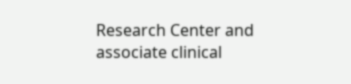Research Center and associate clinical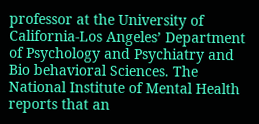professor at the University of California-Los Angeles’ Department of Psychology and Psychiatry and Bio behavioral Sciences. The National Institute of Mental Health reports that an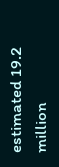estimated 19.2 million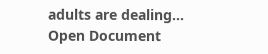adults are dealing…
Open Document